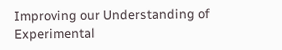Improving our Understanding of Experimental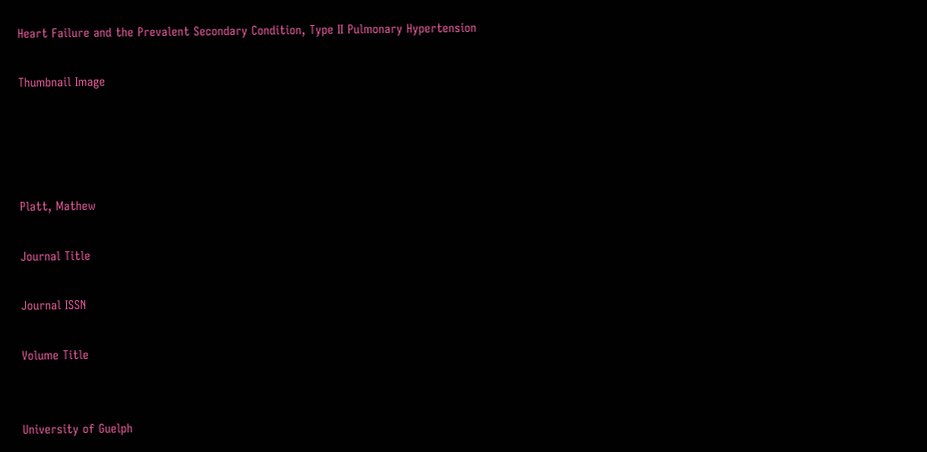Heart Failure and the Prevalent Secondary Condition, Type II Pulmonary Hypertension

Thumbnail Image




Platt, Mathew

Journal Title

Journal ISSN

Volume Title


University of Guelph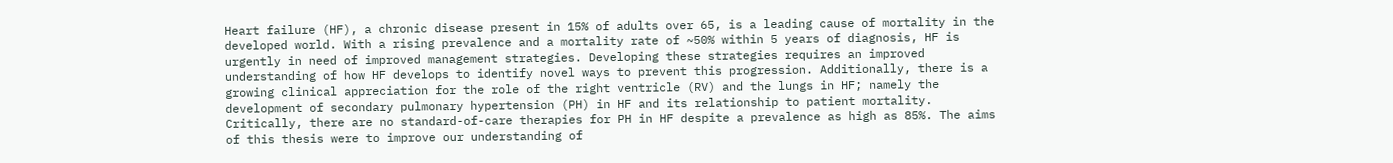Heart failure (HF), a chronic disease present in 15% of adults over 65, is a leading cause of mortality in the developed world. With a rising prevalence and a mortality rate of ~50% within 5 years of diagnosis, HF is urgently in need of improved management strategies. Developing these strategies requires an improved understanding of how HF develops to identify novel ways to prevent this progression. Additionally, there is a growing clinical appreciation for the role of the right ventricle (RV) and the lungs in HF; namely the development of secondary pulmonary hypertension (PH) in HF and its relationship to patient mortality. Critically, there are no standard-of-care therapies for PH in HF despite a prevalence as high as 85%. The aims of this thesis were to improve our understanding of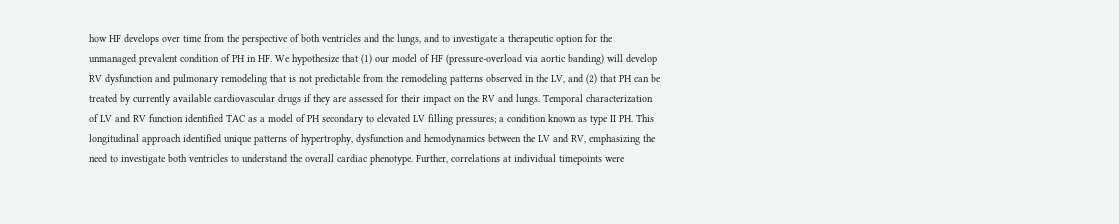how HF develops over time from the perspective of both ventricles and the lungs, and to investigate a therapeutic option for the unmanaged prevalent condition of PH in HF. We hypothesize that (1) our model of HF (pressure-overload via aortic banding) will develop RV dysfunction and pulmonary remodeling that is not predictable from the remodeling patterns observed in the LV, and (2) that PH can be treated by currently available cardiovascular drugs if they are assessed for their impact on the RV and lungs. Temporal characterization of LV and RV function identified TAC as a model of PH secondary to elevated LV filling pressures; a condition known as type II PH. This longitudinal approach identified unique patterns of hypertrophy, dysfunction and hemodynamics between the LV and RV, emphasizing the need to investigate both ventricles to understand the overall cardiac phenotype. Further, correlations at individual timepoints were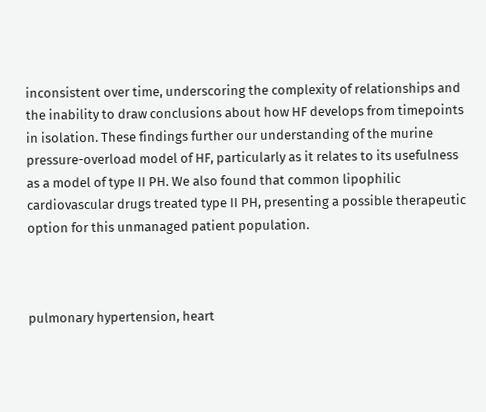inconsistent over time, underscoring the complexity of relationships and the inability to draw conclusions about how HF develops from timepoints in isolation. These findings further our understanding of the murine pressure-overload model of HF, particularly as it relates to its usefulness as a model of type II PH. We also found that common lipophilic cardiovascular drugs treated type II PH, presenting a possible therapeutic option for this unmanaged patient population.



pulmonary hypertension, heart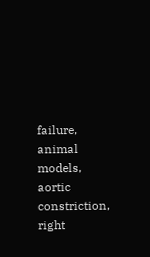failure, animal models, aortic constriction, right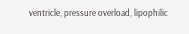ventricle, pressure overload, lipophilic